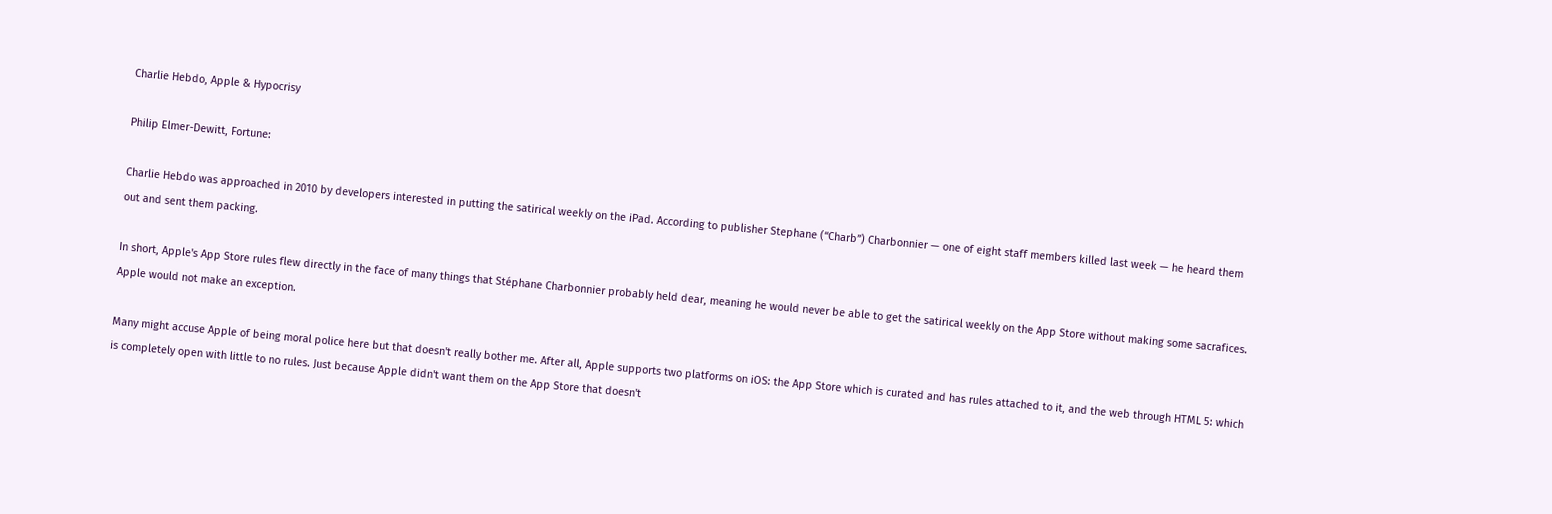Charlie Hebdo, Apple & Hypocrisy

Philip Elmer-Dewitt, Fortune:

Charlie Hebdo was approached in 2010 by developers interested in putting the satirical weekly on the iPad. According to publisher Stephane (“Charb”) Charbonnier — one of eight staff members killed last week — he heard them out and sent them packing.

In short, Apple's App Store rules flew directly in the face of many things that Stéphane Charbonnier probably held dear, meaning he would never be able to get the satirical weekly on the App Store without making some sacrafices. Apple would not make an exception.

Many might accuse Apple of being moral police here but that doesn't really bother me. After all, Apple supports two platforms on iOS: the App Store which is curated and has rules attached to it, and the web through HTML 5: which is completely open with little to no rules. Just because Apple didn't want them on the App Store that doesn't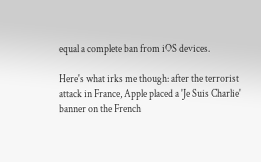equal a complete ban from iOS devices.

Here's what irks me though: after the terrorist attack in France, Apple placed a 'Je Suis Charlie' banner on the French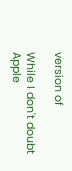version of

While I don't doubt Apple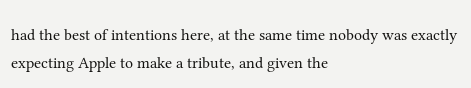had the best of intentions here, at the same time nobody was exactly expecting Apple to make a tribute, and given the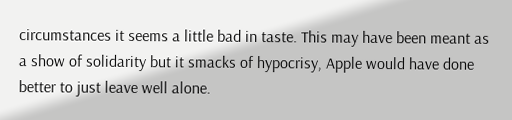circumstances it seems a little bad in taste. This may have been meant as a show of solidarity but it smacks of hypocrisy, Apple would have done better to just leave well alone.